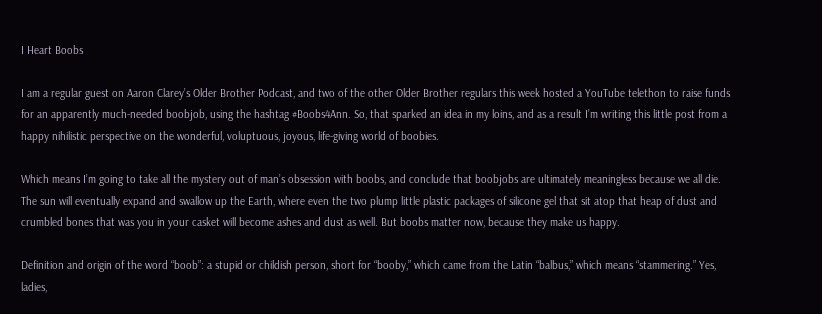I Heart Boobs

I am a regular guest on Aaron Clarey’s Older Brother Podcast, and two of the other Older Brother regulars this week hosted a YouTube telethon to raise funds for an apparently much-needed boobjob, using the hashtag #Boobs4Ann. So, that sparked an idea in my loins, and as a result I’m writing this little post from a happy nihilistic perspective on the wonderful, voluptuous, joyous, life-giving world of boobies.

Which means I’m going to take all the mystery out of man’s obsession with boobs, and conclude that boobjobs are ultimately meaningless because we all die. The sun will eventually expand and swallow up the Earth, where even the two plump little plastic packages of silicone gel that sit atop that heap of dust and crumbled bones that was you in your casket will become ashes and dust as well. But boobs matter now, because they make us happy.

Definition and origin of the word “boob”: a stupid or childish person, short for “booby,” which came from the Latin “balbus,” which means “stammering.” Yes, ladies,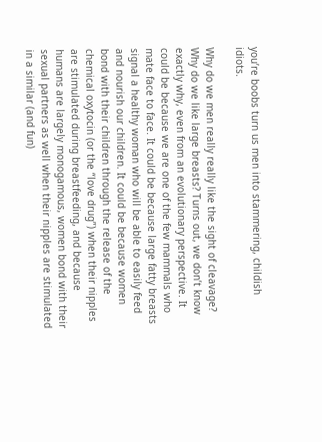you’re boobs turn us men into stammering, childish idiots.

Why do we men really really like the sight of cleavage? Why do we like large breasts? Turns out, we don’t know exactly why, even from an evolutionary perspective. It could be because we are one of the few mammals who mate face to face. It could be because large fatty breasts signal a healthy woman who will be able to easily feed and nourish our children. It could be because women bond with their children through the release of the chemical oxytocin (or the “love drug”) when their nipples are stimulated during breastfeeding, and because humans are largely monogamous, women bond with their sexual partners as well when their nipples are stimulated in a similar (and fun)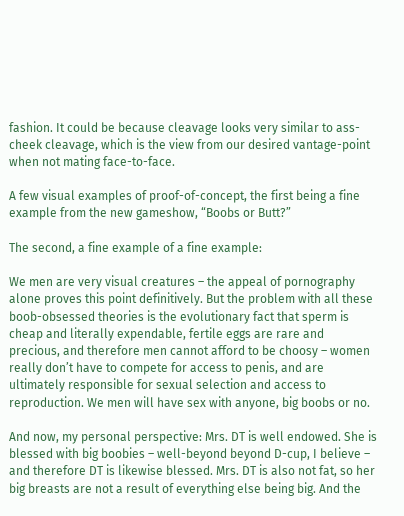fashion. It could be because cleavage looks very similar to ass-cheek cleavage, which is the view from our desired vantage-point when not mating face-to-face.

A few visual examples of proof-of-concept, the first being a fine example from the new gameshow, “Boobs or Butt?”

The second, a fine example of a fine example:

We men are very visual creatures – the appeal of pornography alone proves this point definitively. But the problem with all these boob-obsessed theories is the evolutionary fact that sperm is cheap and literally expendable, fertile eggs are rare and precious, and therefore men cannot afford to be choosy – women really don’t have to compete for access to penis, and are ultimately responsible for sexual selection and access to reproduction. We men will have sex with anyone, big boobs or no.

And now, my personal perspective: Mrs. DT is well endowed. She is blessed with big boobies – well-beyond beyond D-cup, I believe – and therefore DT is likewise blessed. Mrs. DT is also not fat, so her big breasts are not a result of everything else being big. And the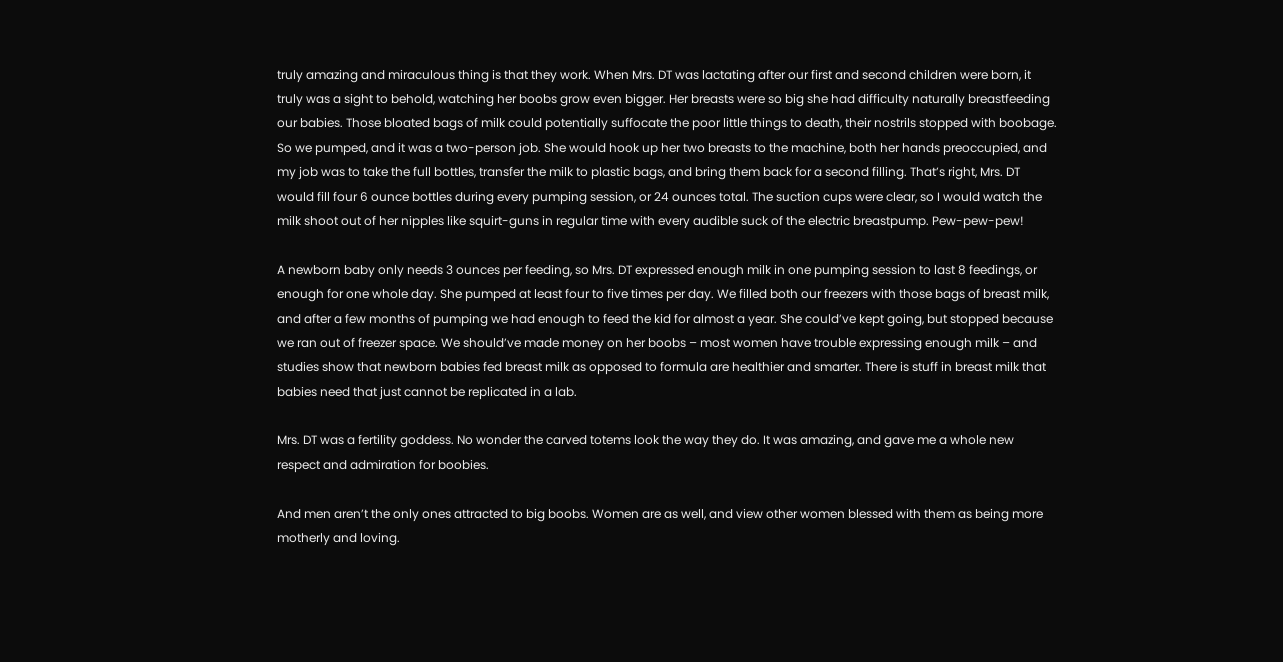truly amazing and miraculous thing is that they work. When Mrs. DT was lactating after our first and second children were born, it truly was a sight to behold, watching her boobs grow even bigger. Her breasts were so big she had difficulty naturally breastfeeding our babies. Those bloated bags of milk could potentially suffocate the poor little things to death, their nostrils stopped with boobage. So we pumped, and it was a two-person job. She would hook up her two breasts to the machine, both her hands preoccupied, and my job was to take the full bottles, transfer the milk to plastic bags, and bring them back for a second filling. That’s right, Mrs. DT would fill four 6 ounce bottles during every pumping session, or 24 ounces total. The suction cups were clear, so I would watch the milk shoot out of her nipples like squirt-guns in regular time with every audible suck of the electric breastpump. Pew-pew-pew!

A newborn baby only needs 3 ounces per feeding, so Mrs. DT expressed enough milk in one pumping session to last 8 feedings, or enough for one whole day. She pumped at least four to five times per day. We filled both our freezers with those bags of breast milk, and after a few months of pumping we had enough to feed the kid for almost a year. She could’ve kept going, but stopped because we ran out of freezer space. We should’ve made money on her boobs – most women have trouble expressing enough milk – and studies show that newborn babies fed breast milk as opposed to formula are healthier and smarter. There is stuff in breast milk that babies need that just cannot be replicated in a lab.

Mrs. DT was a fertility goddess. No wonder the carved totems look the way they do. It was amazing, and gave me a whole new respect and admiration for boobies.

And men aren’t the only ones attracted to big boobs. Women are as well, and view other women blessed with them as being more motherly and loving.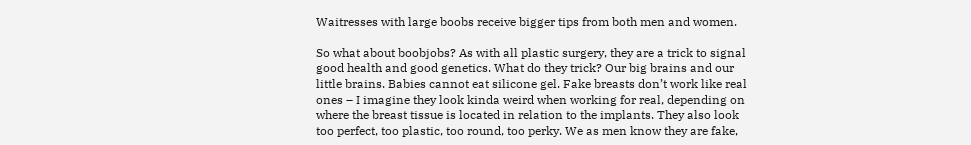Waitresses with large boobs receive bigger tips from both men and women.

So what about boobjobs? As with all plastic surgery, they are a trick to signal good health and good genetics. What do they trick? Our big brains and our little brains. Babies cannot eat silicone gel. Fake breasts don’t work like real ones – I imagine they look kinda weird when working for real, depending on where the breast tissue is located in relation to the implants. They also look too perfect, too plastic, too round, too perky. We as men know they are fake,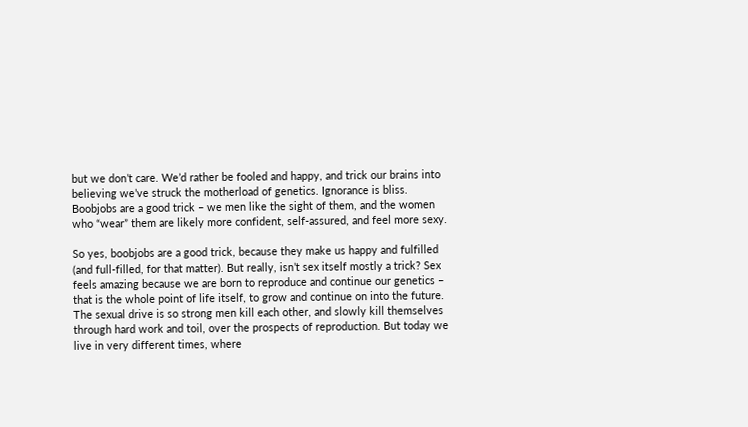but we don’t care. We’d rather be fooled and happy, and trick our brains into believing we’ve struck the motherload of genetics. Ignorance is bliss. Boobjobs are a good trick – we men like the sight of them, and the women who “wear” them are likely more confident, self-assured, and feel more sexy.

So yes, boobjobs are a good trick, because they make us happy and fulfilled (and full-filled, for that matter). But really, isn’t sex itself mostly a trick? Sex feels amazing because we are born to reproduce and continue our genetics – that is the whole point of life itself, to grow and continue on into the future. The sexual drive is so strong men kill each other, and slowly kill themselves through hard work and toil, over the prospects of reproduction. But today we live in very different times, where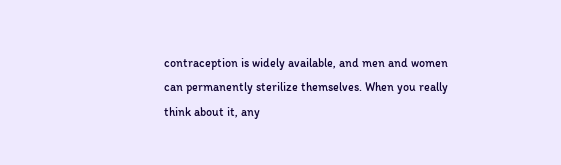contraception is widely available, and men and women can permanently sterilize themselves. When you really think about it, any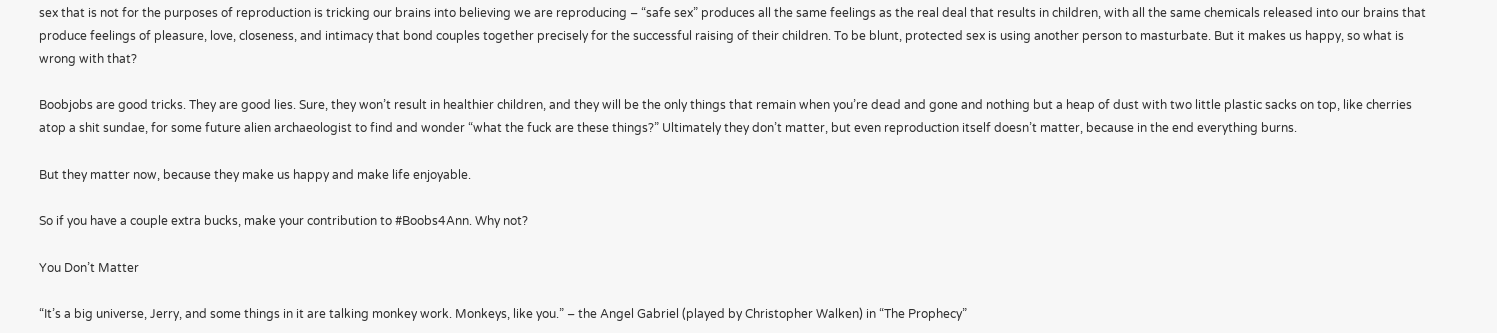sex that is not for the purposes of reproduction is tricking our brains into believing we are reproducing – “safe sex” produces all the same feelings as the real deal that results in children, with all the same chemicals released into our brains that produce feelings of pleasure, love, closeness, and intimacy that bond couples together precisely for the successful raising of their children. To be blunt, protected sex is using another person to masturbate. But it makes us happy, so what is wrong with that?

Boobjobs are good tricks. They are good lies. Sure, they won’t result in healthier children, and they will be the only things that remain when you’re dead and gone and nothing but a heap of dust with two little plastic sacks on top, like cherries atop a shit sundae, for some future alien archaeologist to find and wonder “what the fuck are these things?” Ultimately they don’t matter, but even reproduction itself doesn’t matter, because in the end everything burns.

But they matter now, because they make us happy and make life enjoyable.

So if you have a couple extra bucks, make your contribution to #Boobs4Ann. Why not?

You Don’t Matter

“It’s a big universe, Jerry, and some things in it are talking monkey work. Monkeys, like you.” – the Angel Gabriel (played by Christopher Walken) in “The Prophecy”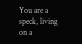You are a speck, living on a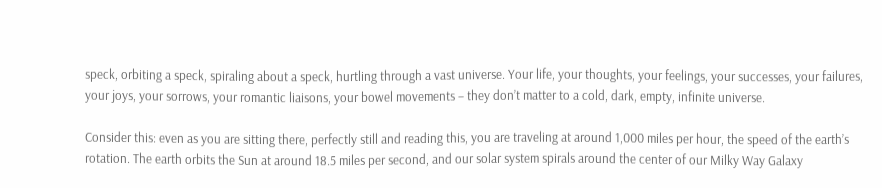speck, orbiting a speck, spiraling about a speck, hurtling through a vast universe. Your life, your thoughts, your feelings, your successes, your failures, your joys, your sorrows, your romantic liaisons, your bowel movements – they don’t matter to a cold, dark, empty, infinite universe.

Consider this: even as you are sitting there, perfectly still and reading this, you are traveling at around 1,000 miles per hour, the speed of the earth’s rotation. The earth orbits the Sun at around 18.5 miles per second, and our solar system spirals around the center of our Milky Way Galaxy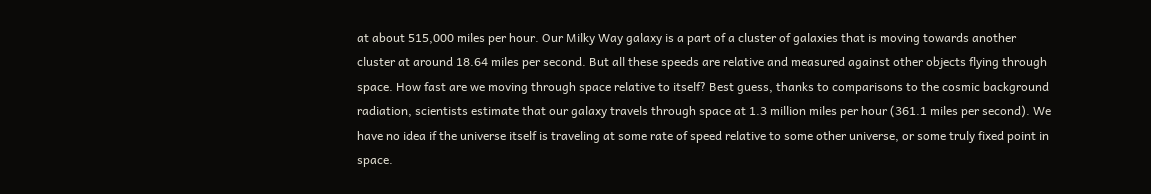at about 515,000 miles per hour. Our Milky Way galaxy is a part of a cluster of galaxies that is moving towards another cluster at around 18.64 miles per second. But all these speeds are relative and measured against other objects flying through space. How fast are we moving through space relative to itself? Best guess, thanks to comparisons to the cosmic background radiation, scientists estimate that our galaxy travels through space at 1.3 million miles per hour (361.1 miles per second). We have no idea if the universe itself is traveling at some rate of speed relative to some other universe, or some truly fixed point in space.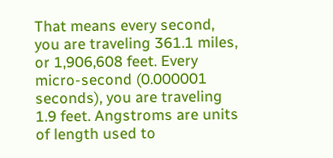That means every second, you are traveling 361.1 miles, or 1,906,608 feet. Every micro-second (0.000001 seconds), you are traveling 1.9 feet. Angstroms are units of length used to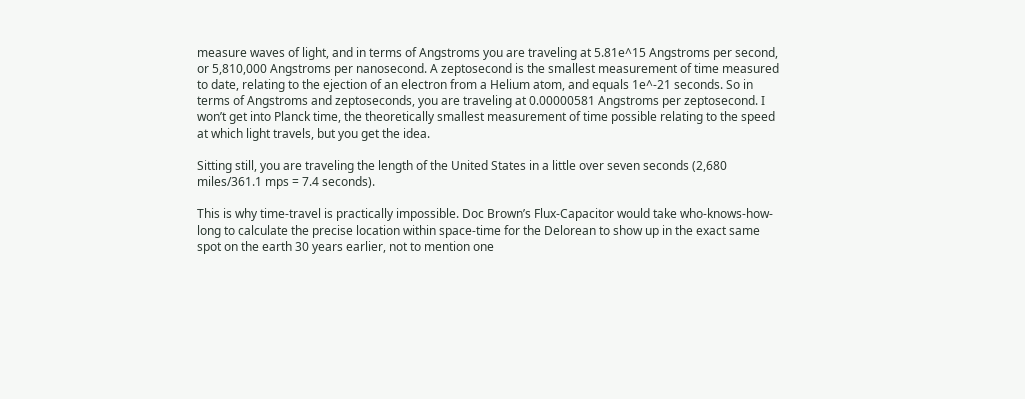measure waves of light, and in terms of Angstroms you are traveling at 5.81e^15 Angstroms per second, or 5,810,000 Angstroms per nanosecond. A zeptosecond is the smallest measurement of time measured to date, relating to the ejection of an electron from a Helium atom, and equals 1e^-21 seconds. So in terms of Angstroms and zeptoseconds, you are traveling at 0.00000581 Angstroms per zeptosecond. I won’t get into Planck time, the theoretically smallest measurement of time possible relating to the speed at which light travels, but you get the idea.

Sitting still, you are traveling the length of the United States in a little over seven seconds (2,680 miles/361.1 mps = 7.4 seconds).

This is why time-travel is practically impossible. Doc Brown’s Flux-Capacitor would take who-knows-how-long to calculate the precise location within space-time for the Delorean to show up in the exact same spot on the earth 30 years earlier, not to mention one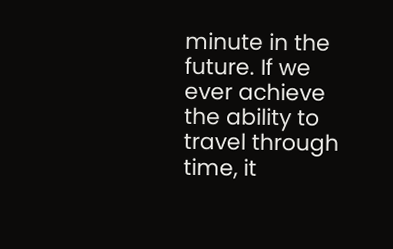minute in the future. If we ever achieve the ability to travel through time, it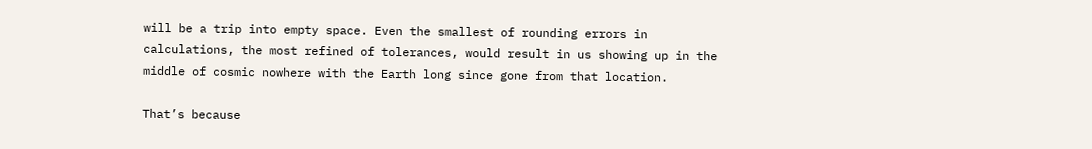will be a trip into empty space. Even the smallest of rounding errors in calculations, the most refined of tolerances, would result in us showing up in the middle of cosmic nowhere with the Earth long since gone from that location.

That’s because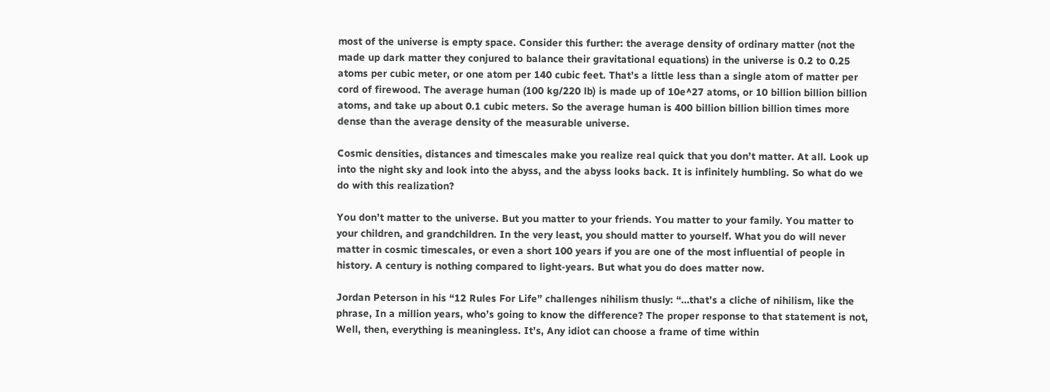most of the universe is empty space. Consider this further: the average density of ordinary matter (not the made up dark matter they conjured to balance their gravitational equations) in the universe is 0.2 to 0.25 atoms per cubic meter, or one atom per 140 cubic feet. That’s a little less than a single atom of matter per cord of firewood. The average human (100 kg/220 lb) is made up of 10e^27 atoms, or 10 billion billion billion atoms, and take up about 0.1 cubic meters. So the average human is 400 billion billion billion times more dense than the average density of the measurable universe.

Cosmic densities, distances and timescales make you realize real quick that you don’t matter. At all. Look up into the night sky and look into the abyss, and the abyss looks back. It is infinitely humbling. So what do we do with this realization?

You don’t matter to the universe. But you matter to your friends. You matter to your family. You matter to your children, and grandchildren. In the very least, you should matter to yourself. What you do will never matter in cosmic timescales, or even a short 100 years if you are one of the most influential of people in history. A century is nothing compared to light-years. But what you do does matter now.

Jordan Peterson in his “12 Rules For Life” challenges nihilism thusly: “…that’s a cliche of nihilism, like the phrase, In a million years, who’s going to know the difference? The proper response to that statement is not, Well, then, everything is meaningless. It’s, Any idiot can choose a frame of time within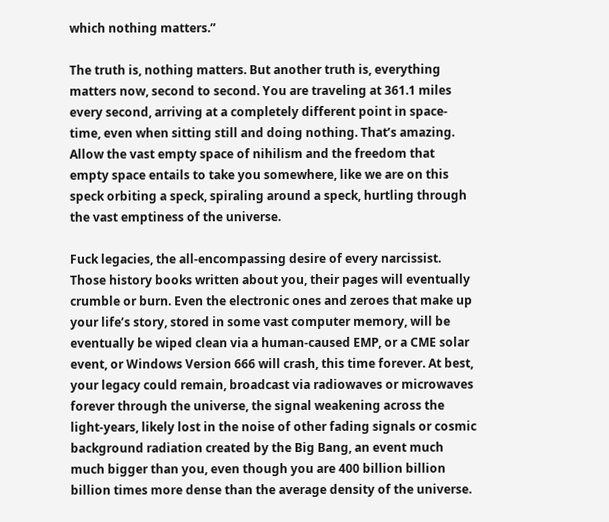which nothing matters.”

The truth is, nothing matters. But another truth is, everything matters now, second to second. You are traveling at 361.1 miles every second, arriving at a completely different point in space-time, even when sitting still and doing nothing. That’s amazing. Allow the vast empty space of nihilism and the freedom that empty space entails to take you somewhere, like we are on this speck orbiting a speck, spiraling around a speck, hurtling through the vast emptiness of the universe.

Fuck legacies, the all-encompassing desire of every narcissist. Those history books written about you, their pages will eventually crumble or burn. Even the electronic ones and zeroes that make up your life’s story, stored in some vast computer memory, will be eventually be wiped clean via a human-caused EMP, or a CME solar event, or Windows Version 666 will crash, this time forever. At best, your legacy could remain, broadcast via radiowaves or microwaves forever through the universe, the signal weakening across the light-years, likely lost in the noise of other fading signals or cosmic background radiation created by the Big Bang, an event much much bigger than you, even though you are 400 billion billion billion times more dense than the average density of the universe.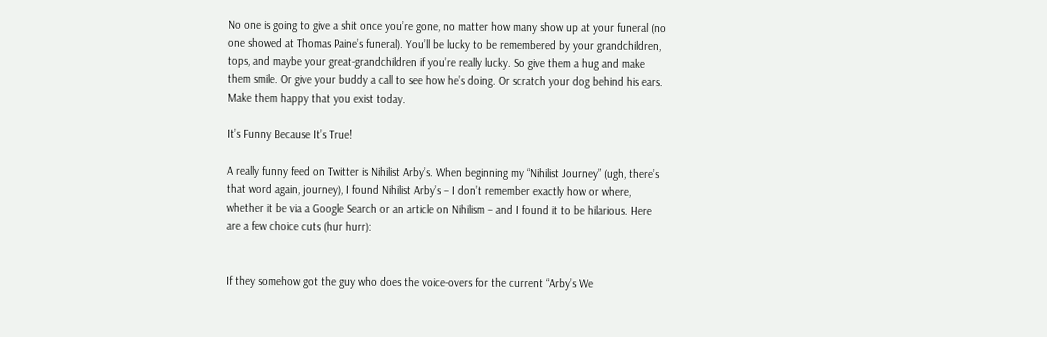No one is going to give a shit once you’re gone, no matter how many show up at your funeral (no one showed at Thomas Paine’s funeral). You’ll be lucky to be remembered by your grandchildren, tops, and maybe your great-grandchildren if you’re really lucky. So give them a hug and make them smile. Or give your buddy a call to see how he’s doing. Or scratch your dog behind his ears. Make them happy that you exist today.

It’s Funny Because It’s True!

A really funny feed on Twitter is Nihilist Arby’s. When beginning my “Nihilist Journey” (ugh, there’s that word again, journey), I found Nihilist Arby’s – I don’t remember exactly how or where, whether it be via a Google Search or an article on Nihilism – and I found it to be hilarious. Here are a few choice cuts (hur hurr):


If they somehow got the guy who does the voice-overs for the current “Arby’s We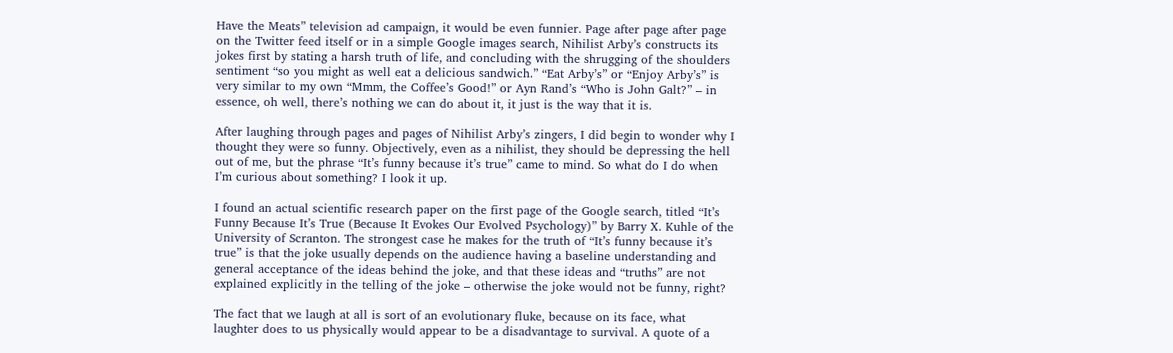Have the Meats” television ad campaign, it would be even funnier. Page after page after page on the Twitter feed itself or in a simple Google images search, Nihilist Arby’s constructs its jokes first by stating a harsh truth of life, and concluding with the shrugging of the shoulders sentiment “so you might as well eat a delicious sandwich.” “Eat Arby’s” or “Enjoy Arby’s” is very similar to my own “Mmm, the Coffee’s Good!” or Ayn Rand’s “Who is John Galt?” – in essence, oh well, there’s nothing we can do about it, it just is the way that it is.

After laughing through pages and pages of Nihilist Arby’s zingers, I did begin to wonder why I thought they were so funny. Objectively, even as a nihilist, they should be depressing the hell out of me, but the phrase “It’s funny because it’s true” came to mind. So what do I do when I’m curious about something? I look it up.

I found an actual scientific research paper on the first page of the Google search, titled “It’s Funny Because It’s True (Because It Evokes Our Evolved Psychology)” by Barry X. Kuhle of the
University of Scranton. The strongest case he makes for the truth of “It’s funny because it’s true” is that the joke usually depends on the audience having a baseline understanding and general acceptance of the ideas behind the joke, and that these ideas and “truths” are not explained explicitly in the telling of the joke – otherwise the joke would not be funny, right?

The fact that we laugh at all is sort of an evolutionary fluke, because on its face, what laughter does to us physically would appear to be a disadvantage to survival. A quote of a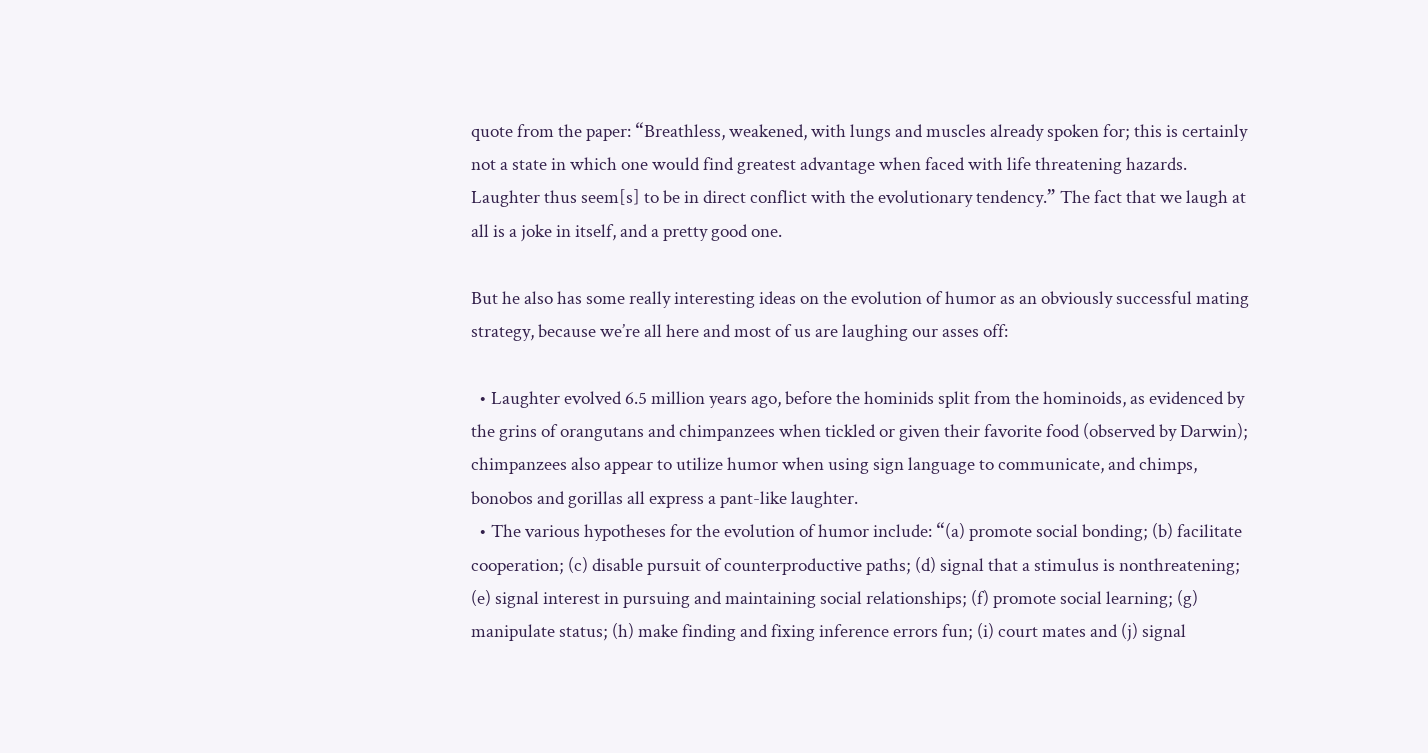quote from the paper: “Breathless, weakened, with lungs and muscles already spoken for; this is certainly not a state in which one would find greatest advantage when faced with life threatening hazards. Laughter thus seem[s] to be in direct conflict with the evolutionary tendency.” The fact that we laugh at all is a joke in itself, and a pretty good one.

But he also has some really interesting ideas on the evolution of humor as an obviously successful mating strategy, because we’re all here and most of us are laughing our asses off:

  • Laughter evolved 6.5 million years ago, before the hominids split from the hominoids, as evidenced by the grins of orangutans and chimpanzees when tickled or given their favorite food (observed by Darwin); chimpanzees also appear to utilize humor when using sign language to communicate, and chimps, bonobos and gorillas all express a pant-like laughter.
  • The various hypotheses for the evolution of humor include: “(a) promote social bonding; (b) facilitate cooperation; (c) disable pursuit of counterproductive paths; (d) signal that a stimulus is nonthreatening; (e) signal interest in pursuing and maintaining social relationships; (f) promote social learning; (g) manipulate status; (h) make finding and fixing inference errors fun; (i) court mates and (j) signal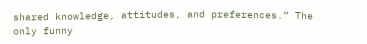shared knowledge, attitudes, and preferences.” The only funny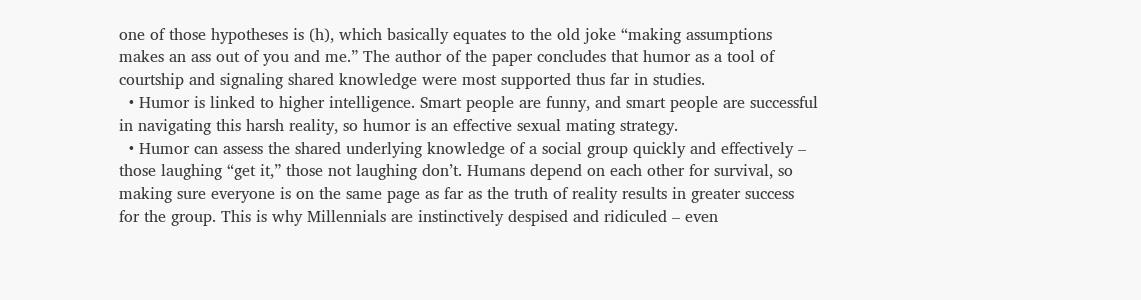one of those hypotheses is (h), which basically equates to the old joke “making assumptions makes an ass out of you and me.” The author of the paper concludes that humor as a tool of courtship and signaling shared knowledge were most supported thus far in studies.
  • Humor is linked to higher intelligence. Smart people are funny, and smart people are successful in navigating this harsh reality, so humor is an effective sexual mating strategy.
  • Humor can assess the shared underlying knowledge of a social group quickly and effectively – those laughing “get it,” those not laughing don’t. Humans depend on each other for survival, so making sure everyone is on the same page as far as the truth of reality results in greater success for the group. This is why Millennials are instinctively despised and ridiculed – even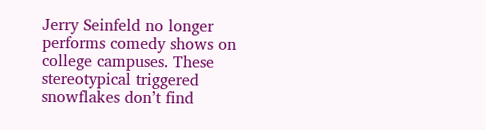Jerry Seinfeld no longer performs comedy shows on college campuses. These stereotypical triggered snowflakes don’t find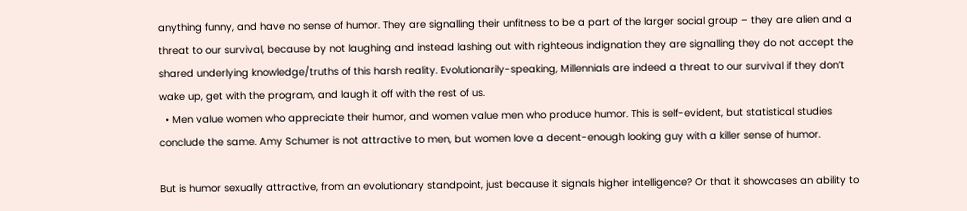anything funny, and have no sense of humor. They are signalling their unfitness to be a part of the larger social group – they are alien and a threat to our survival, because by not laughing and instead lashing out with righteous indignation they are signalling they do not accept the shared underlying knowledge/truths of this harsh reality. Evolutionarily-speaking, Millennials are indeed a threat to our survival if they don’t wake up, get with the program, and laugh it off with the rest of us.
  • Men value women who appreciate their humor, and women value men who produce humor. This is self-evident, but statistical studies conclude the same. Amy Schumer is not attractive to men, but women love a decent-enough looking guy with a killer sense of humor.

But is humor sexually attractive, from an evolutionary standpoint, just because it signals higher intelligence? Or that it showcases an ability to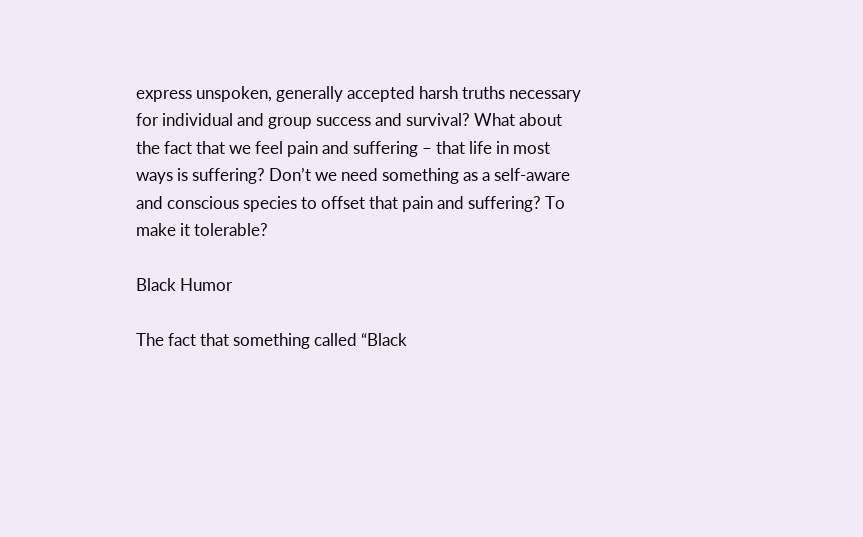express unspoken, generally accepted harsh truths necessary for individual and group success and survival? What about the fact that we feel pain and suffering – that life in most ways is suffering? Don’t we need something as a self-aware and conscious species to offset that pain and suffering? To make it tolerable?

Black Humor

The fact that something called “Black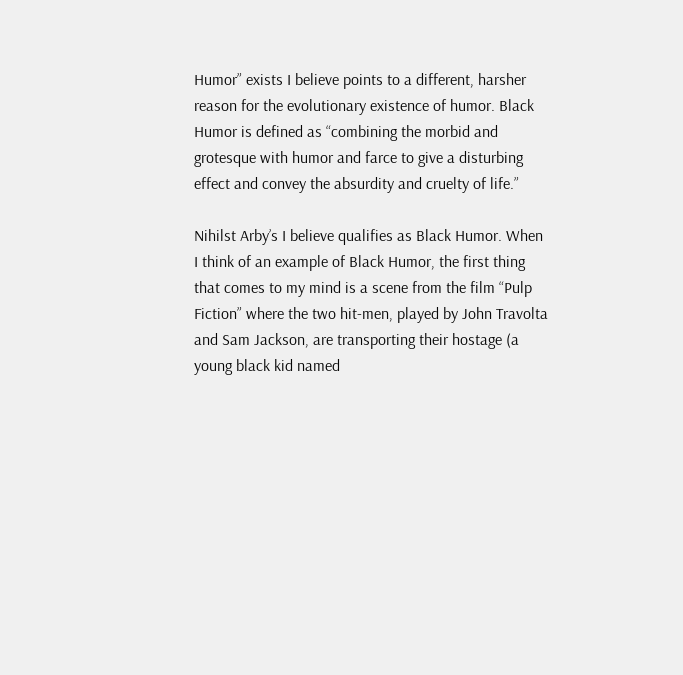Humor” exists I believe points to a different, harsher reason for the evolutionary existence of humor. Black Humor is defined as “combining the morbid and grotesque with humor and farce to give a disturbing effect and convey the absurdity and cruelty of life.”

Nihilst Arby’s I believe qualifies as Black Humor. When I think of an example of Black Humor, the first thing that comes to my mind is a scene from the film “Pulp Fiction” where the two hit-men, played by John Travolta and Sam Jackson, are transporting their hostage (a young black kid named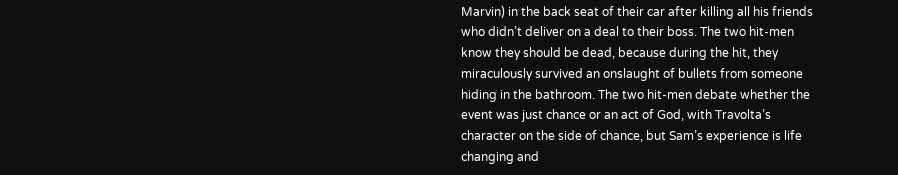Marvin) in the back seat of their car after killing all his friends who didn’t deliver on a deal to their boss. The two hit-men know they should be dead, because during the hit, they miraculously survived an onslaught of bullets from someone hiding in the bathroom. The two hit-men debate whether the event was just chance or an act of God, with Travolta’s character on the side of chance, but Sam’s experience is life changing and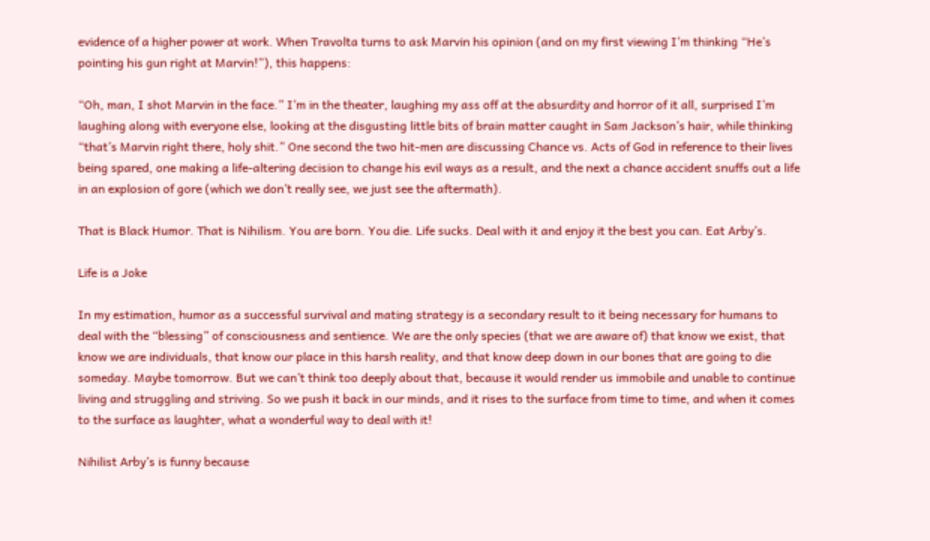evidence of a higher power at work. When Travolta turns to ask Marvin his opinion (and on my first viewing I’m thinking “He’s pointing his gun right at Marvin!”), this happens:

“Oh, man, I shot Marvin in the face.” I’m in the theater, laughing my ass off at the absurdity and horror of it all, surprised I’m laughing along with everyone else, looking at the disgusting little bits of brain matter caught in Sam Jackson’s hair, while thinking “that’s Marvin right there, holy shit.” One second the two hit-men are discussing Chance vs. Acts of God in reference to their lives being spared, one making a life-altering decision to change his evil ways as a result, and the next a chance accident snuffs out a life in an explosion of gore (which we don’t really see, we just see the aftermath).

That is Black Humor. That is Nihilism. You are born. You die. Life sucks. Deal with it and enjoy it the best you can. Eat Arby’s.

Life is a Joke

In my estimation, humor as a successful survival and mating strategy is a secondary result to it being necessary for humans to deal with the “blessing” of consciousness and sentience. We are the only species (that we are aware of) that know we exist, that know we are individuals, that know our place in this harsh reality, and that know deep down in our bones that are going to die someday. Maybe tomorrow. But we can’t think too deeply about that, because it would render us immobile and unable to continue living and struggling and striving. So we push it back in our minds, and it rises to the surface from time to time, and when it comes to the surface as laughter, what a wonderful way to deal with it!

Nihilist Arby’s is funny because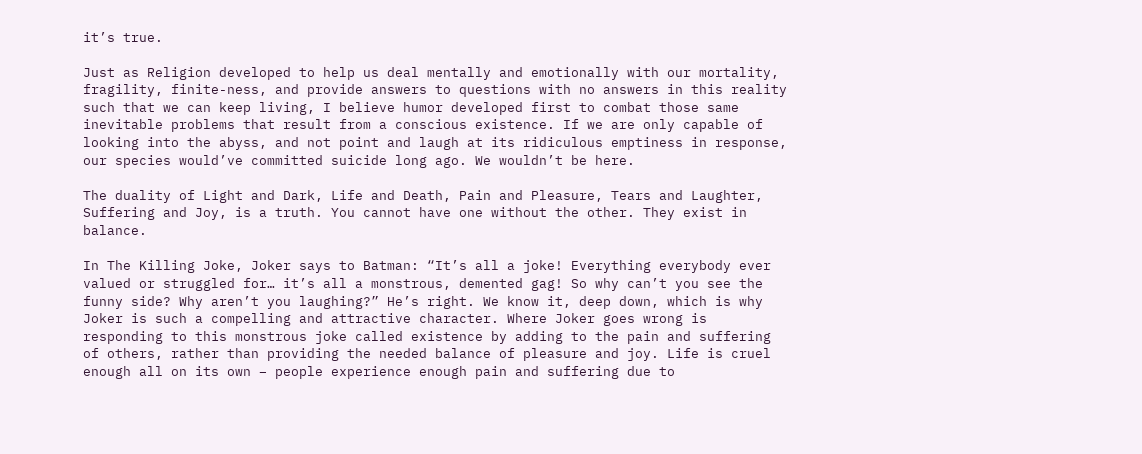it’s true.

Just as Religion developed to help us deal mentally and emotionally with our mortality, fragility, finite-ness, and provide answers to questions with no answers in this reality such that we can keep living, I believe humor developed first to combat those same inevitable problems that result from a conscious existence. If we are only capable of looking into the abyss, and not point and laugh at its ridiculous emptiness in response, our species would’ve committed suicide long ago. We wouldn’t be here.

The duality of Light and Dark, Life and Death, Pain and Pleasure, Tears and Laughter, Suffering and Joy, is a truth. You cannot have one without the other. They exist in balance.

In The Killing Joke, Joker says to Batman: “It’s all a joke! Everything everybody ever valued or struggled for… it’s all a monstrous, demented gag! So why can’t you see the funny side? Why aren’t you laughing?” He’s right. We know it, deep down, which is why Joker is such a compelling and attractive character. Where Joker goes wrong is responding to this monstrous joke called existence by adding to the pain and suffering of others, rather than providing the needed balance of pleasure and joy. Life is cruel enough all on its own – people experience enough pain and suffering due to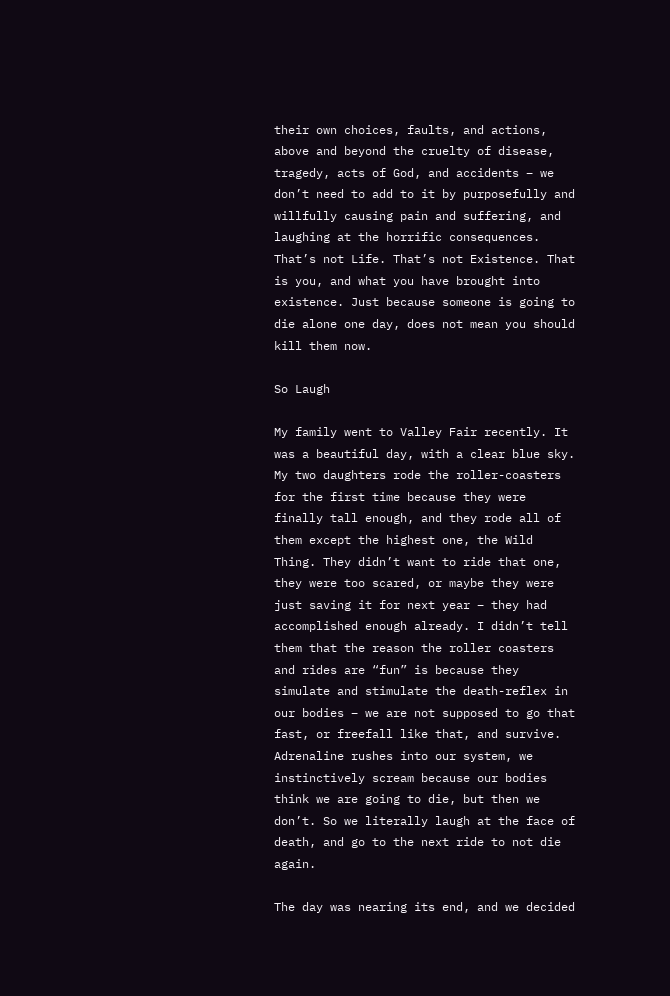their own choices, faults, and actions, above and beyond the cruelty of disease, tragedy, acts of God, and accidents – we don’t need to add to it by purposefully and willfully causing pain and suffering, and laughing at the horrific consequences. That’s not Life. That’s not Existence. That is you, and what you have brought into existence. Just because someone is going to die alone one day, does not mean you should kill them now.

So Laugh

My family went to Valley Fair recently. It was a beautiful day, with a clear blue sky. My two daughters rode the roller-coasters for the first time because they were finally tall enough, and they rode all of them except the highest one, the Wild Thing. They didn’t want to ride that one, they were too scared, or maybe they were just saving it for next year – they had accomplished enough already. I didn’t tell them that the reason the roller coasters and rides are “fun” is because they simulate and stimulate the death-reflex in our bodies – we are not supposed to go that fast, or freefall like that, and survive. Adrenaline rushes into our system, we instinctively scream because our bodies think we are going to die, but then we don’t. So we literally laugh at the face of death, and go to the next ride to not die again.

The day was nearing its end, and we decided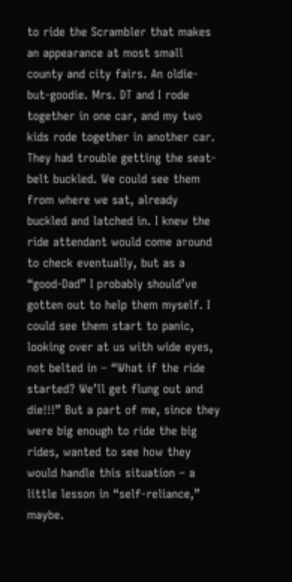to ride the Scrambler that makes an appearance at most small county and city fairs. An oldie-but-goodie. Mrs. DT and I rode together in one car, and my two kids rode together in another car. They had trouble getting the seat-belt buckled. We could see them from where we sat, already buckled and latched in. I knew the ride attendant would come around to check eventually, but as a “good-Dad” I probably should’ve gotten out to help them myself. I could see them start to panic, looking over at us with wide eyes, not belted in – “What if the ride started? We’ll get flung out and die!!!” But a part of me, since they were big enough to ride the big rides, wanted to see how they would handle this situation – a little lesson in “self-reliance,” maybe.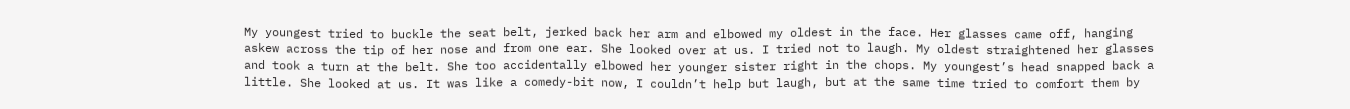My youngest tried to buckle the seat belt, jerked back her arm and elbowed my oldest in the face. Her glasses came off, hanging askew across the tip of her nose and from one ear. She looked over at us. I tried not to laugh. My oldest straightened her glasses and took a turn at the belt. She too accidentally elbowed her younger sister right in the chops. My youngest’s head snapped back a little. She looked at us. It was like a comedy-bit now, I couldn’t help but laugh, but at the same time tried to comfort them by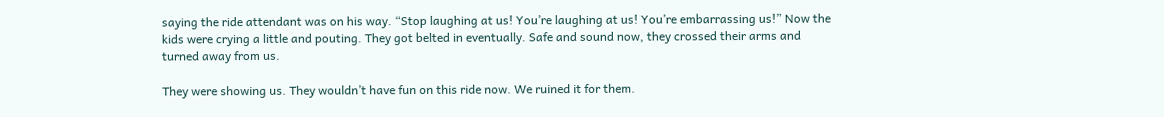saying the ride attendant was on his way. “Stop laughing at us! You’re laughing at us! You’re embarrassing us!” Now the kids were crying a little and pouting. They got belted in eventually. Safe and sound now, they crossed their arms and turned away from us.

They were showing us. They wouldn’t have fun on this ride now. We ruined it for them.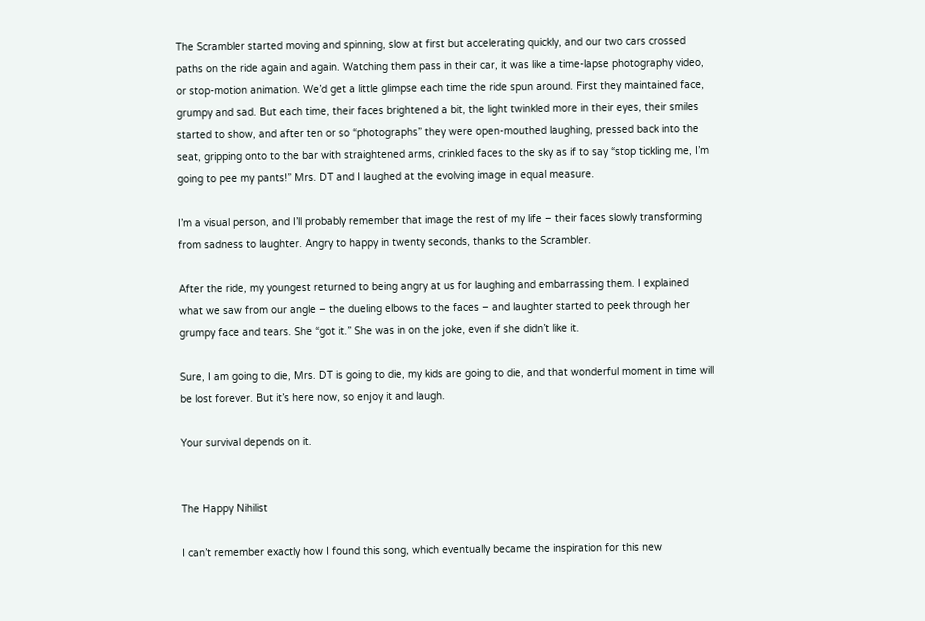The Scrambler started moving and spinning, slow at first but accelerating quickly, and our two cars crossed paths on the ride again and again. Watching them pass in their car, it was like a time-lapse photography video, or stop-motion animation. We’d get a little glimpse each time the ride spun around. First they maintained face, grumpy and sad. But each time, their faces brightened a bit, the light twinkled more in their eyes, their smiles started to show, and after ten or so “photographs” they were open-mouthed laughing, pressed back into the seat, gripping onto to the bar with straightened arms, crinkled faces to the sky as if to say “stop tickling me, I’m going to pee my pants!” Mrs. DT and I laughed at the evolving image in equal measure.

I’m a visual person, and I’ll probably remember that image the rest of my life – their faces slowly transforming from sadness to laughter. Angry to happy in twenty seconds, thanks to the Scrambler.

After the ride, my youngest returned to being angry at us for laughing and embarrassing them. I explained what we saw from our angle – the dueling elbows to the faces – and laughter started to peek through her grumpy face and tears. She “got it.” She was in on the joke, even if she didn’t like it.

Sure, I am going to die, Mrs. DT is going to die, my kids are going to die, and that wonderful moment in time will be lost forever. But it’s here now, so enjoy it and laugh.

Your survival depends on it.


The Happy Nihilist

I can’t remember exactly how I found this song, which eventually became the inspiration for this new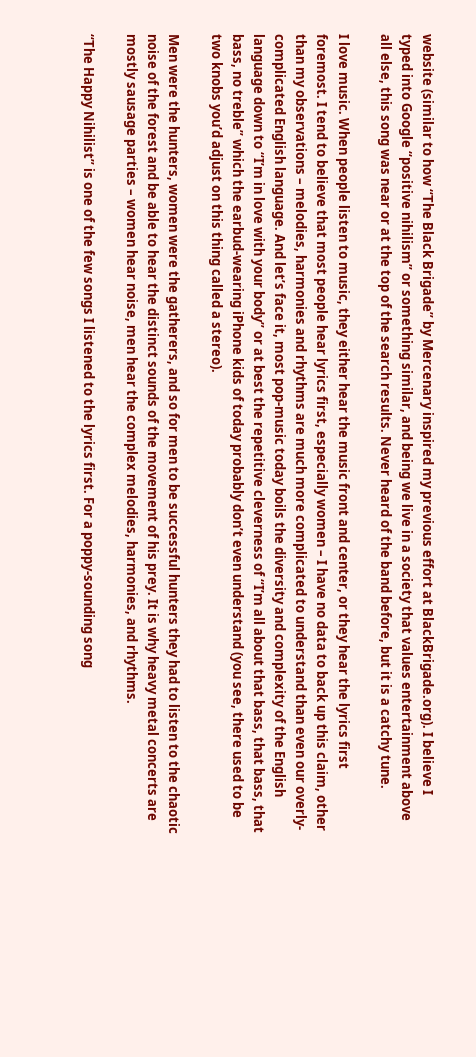website (similar to how “The Black Brigade” by Mercenary inspired my previous effort at BlackBrigade.org). I believe I typed into Google “positive nihilism” or something similar, and being we live in a society that values entertainment above all else, this song was near or at the top of the search results. Never heard of the band before, but it is a catchy tune.

I love music. When people listen to music, they either hear the music front and center, or they hear the lyrics first foremost. I tend to believe that most people hear lyrics first, especially women – I have no data to back up this claim, other than my observations – melodies, harmonies and rhythms are much more complicated to understand than even our overly-complicated English language. And let’s face it, most pop-music today boils the diversity and complexity of the English language down to “I’m in love with your body” or at best the repetitive cleverness of “I’m all about that bass, that bass, that bass, no treble” which the earbud-wearing iPhone kids of today probably don’t even understand (you see, there used to be two knobs you’d adjust on this thing called a stereo).

Men were the hunters, women were the gatherers, and so for men to be successful hunters they had to listen to the chaotic noise of the forest and be able to hear the distinct sounds of the movement of his prey. It is why heavy metal concerts are mostly sausage parties – women hear noise, men hear the complex melodies, harmonies, and rhythms.

“The Happy Nihilist” is one of the few songs I listened to the lyrics first. For a poppy-sounding song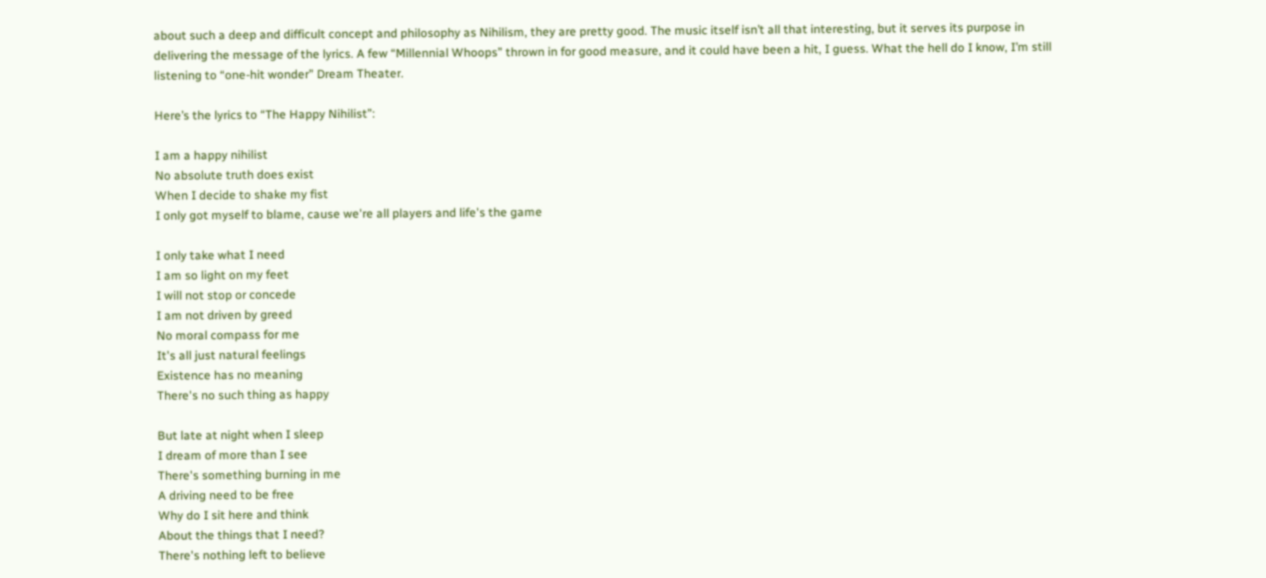about such a deep and difficult concept and philosophy as Nihilism, they are pretty good. The music itself isn’t all that interesting, but it serves its purpose in delivering the message of the lyrics. A few “Millennial Whoops” thrown in for good measure, and it could have been a hit, I guess. What the hell do I know, I’m still listening to “one-hit wonder” Dream Theater.

Here’s the lyrics to “The Happy Nihilist”:

I am a happy nihilist
No absolute truth does exist
When I decide to shake my fist
I only got myself to blame, cause we're all players and life's the game

I only take what I need
I am so light on my feet
I will not stop or concede
I am not driven by greed
No moral compass for me
It's all just natural feelings
Existence has no meaning
There's no such thing as happy

But late at night when I sleep
I dream of more than I see
There's something burning in me
A driving need to be free
Why do I sit here and think
About the things that I need?
There's nothing left to believe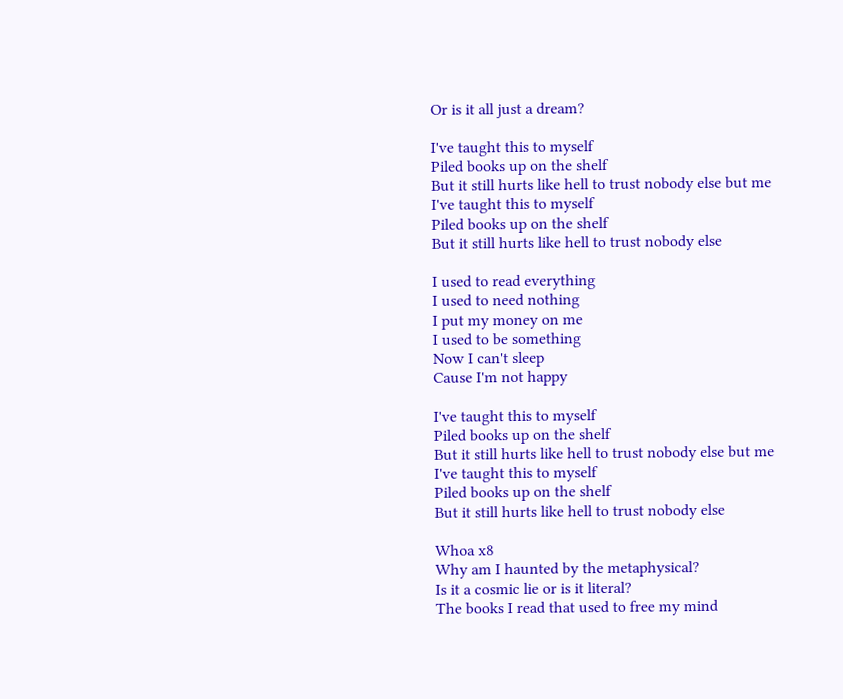Or is it all just a dream?

I've taught this to myself
Piled books up on the shelf
But it still hurts like hell to trust nobody else but me
I've taught this to myself
Piled books up on the shelf
But it still hurts like hell to trust nobody else

I used to read everything
I used to need nothing
I put my money on me
I used to be something
Now I can't sleep
Cause I'm not happy

I've taught this to myself
Piled books up on the shelf
But it still hurts like hell to trust nobody else but me
I've taught this to myself
Piled books up on the shelf
But it still hurts like hell to trust nobody else

Whoa x8
Why am I haunted by the metaphysical?
Is it a cosmic lie or is it literal?
The books I read that used to free my mind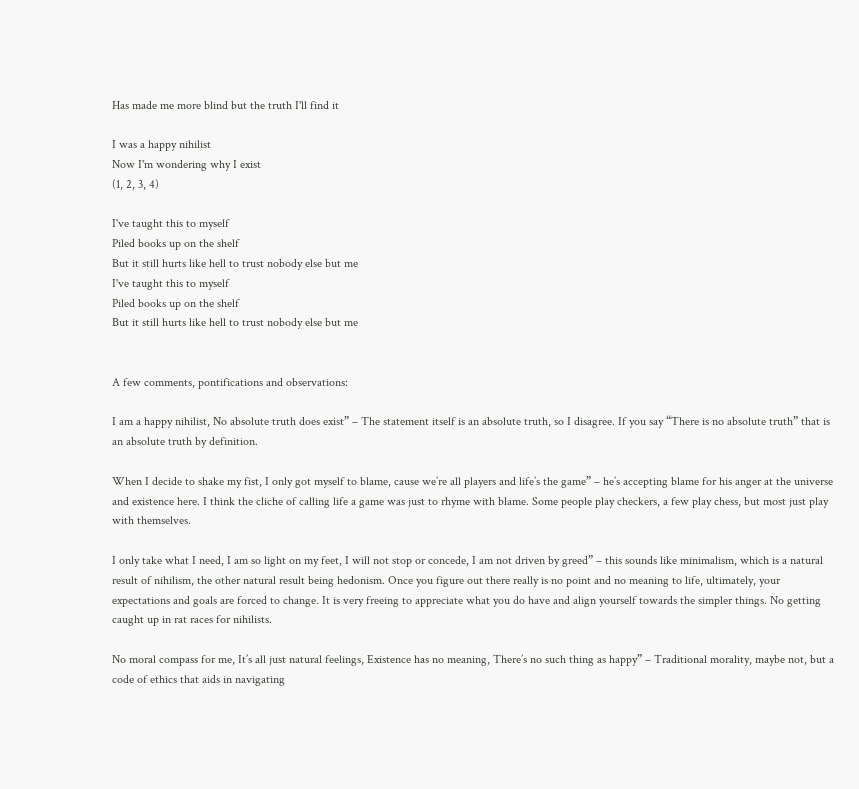Has made me more blind but the truth I'll find it

I was a happy nihilist
Now I'm wondering why I exist
(1, 2, 3, 4)

I've taught this to myself
Piled books up on the shelf
But it still hurts like hell to trust nobody else but me
I've taught this to myself
Piled books up on the shelf
But it still hurts like hell to trust nobody else but me


A few comments, pontifications and observations:

I am a happy nihilist, No absolute truth does exist” – The statement itself is an absolute truth, so I disagree. If you say “There is no absolute truth” that is an absolute truth by definition.

When I decide to shake my fist, I only got myself to blame, cause we’re all players and life’s the game” – he’s accepting blame for his anger at the universe and existence here. I think the cliche of calling life a game was just to rhyme with blame. Some people play checkers, a few play chess, but most just play with themselves.

I only take what I need, I am so light on my feet, I will not stop or concede, I am not driven by greed” – this sounds like minimalism, which is a natural result of nihilism, the other natural result being hedonism. Once you figure out there really is no point and no meaning to life, ultimately, your expectations and goals are forced to change. It is very freeing to appreciate what you do have and align yourself towards the simpler things. No getting caught up in rat races for nihilists.

No moral compass for me, It’s all just natural feelings, Existence has no meaning, There’s no such thing as happy” – Traditional morality, maybe not, but a code of ethics that aids in navigating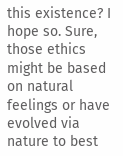this existence? I hope so. Sure, those ethics might be based on natural feelings or have evolved via nature to best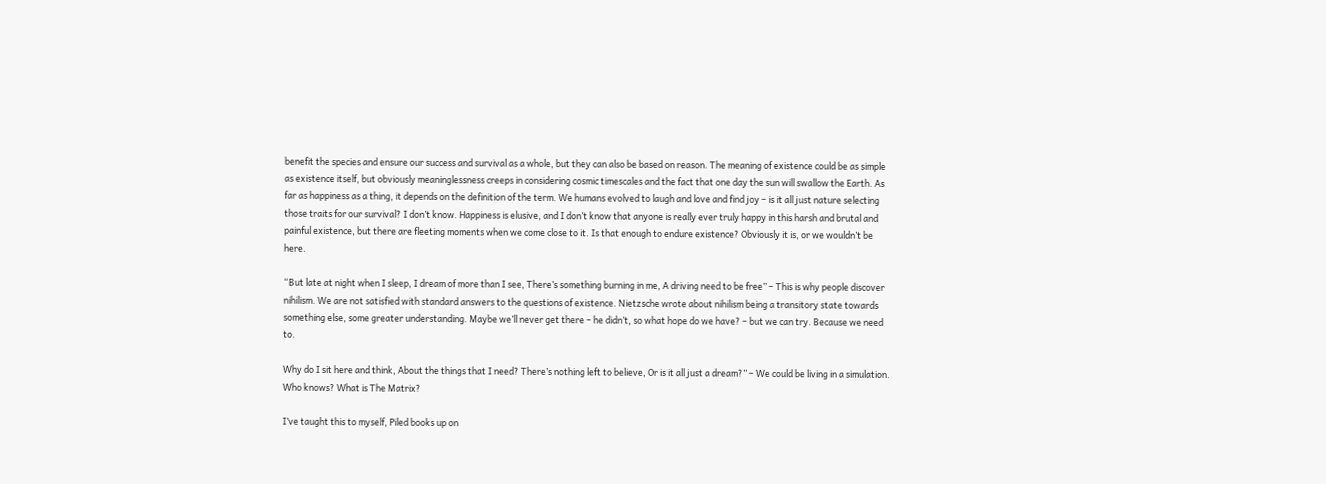benefit the species and ensure our success and survival as a whole, but they can also be based on reason. The meaning of existence could be as simple as existence itself, but obviously meaninglessness creeps in considering cosmic timescales and the fact that one day the sun will swallow the Earth. As far as happiness as a thing, it depends on the definition of the term. We humans evolved to laugh and love and find joy – is it all just nature selecting those traits for our survival? I don’t know. Happiness is elusive, and I don’t know that anyone is really ever truly happy in this harsh and brutal and painful existence, but there are fleeting moments when we come close to it. Is that enough to endure existence? Obviously it is, or we wouldn’t be here.

“But late at night when I sleep, I dream of more than I see, There’s something burning in me, A driving need to be free” – This is why people discover nihilism. We are not satisfied with standard answers to the questions of existence. Nietzsche wrote about nihilism being a transitory state towards something else, some greater understanding. Maybe we’ll never get there – he didn’t, so what hope do we have? – but we can try. Because we need to.

Why do I sit here and think, About the things that I need? There’s nothing left to believe, Or is it all just a dream?” – We could be living in a simulation. Who knows? What is The Matrix?

I’ve taught this to myself, Piled books up on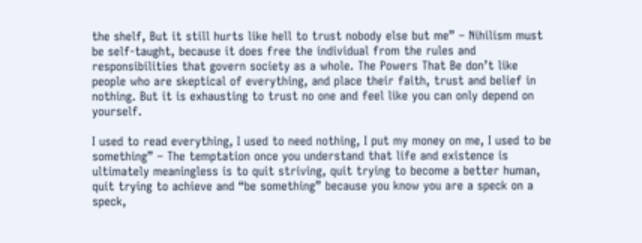the shelf, But it still hurts like hell to trust nobody else but me” – Nihilism must be self-taught, because it does free the individual from the rules and responsibilities that govern society as a whole. The Powers That Be don’t like people who are skeptical of everything, and place their faith, trust and belief in nothing. But it is exhausting to trust no one and feel like you can only depend on yourself.

I used to read everything, I used to need nothing, I put my money on me, I used to be something” – The temptation once you understand that life and existence is ultimately meaningless is to quit striving, quit trying to become a better human, quit trying to achieve and “be something” because you know you are a speck on a speck,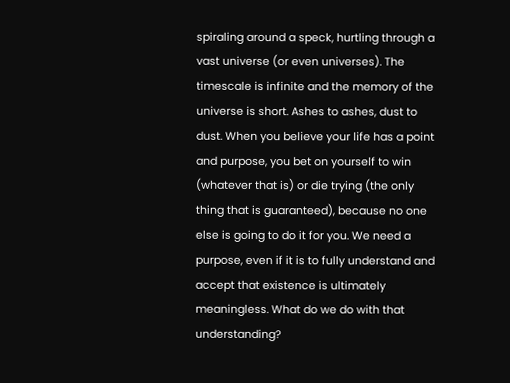spiraling around a speck, hurtling through a vast universe (or even universes). The timescale is infinite and the memory of the universe is short. Ashes to ashes, dust to dust. When you believe your life has a point and purpose, you bet on yourself to win (whatever that is) or die trying (the only thing that is guaranteed), because no one else is going to do it for you. We need a purpose, even if it is to fully understand and accept that existence is ultimately meaningless. What do we do with that understanding?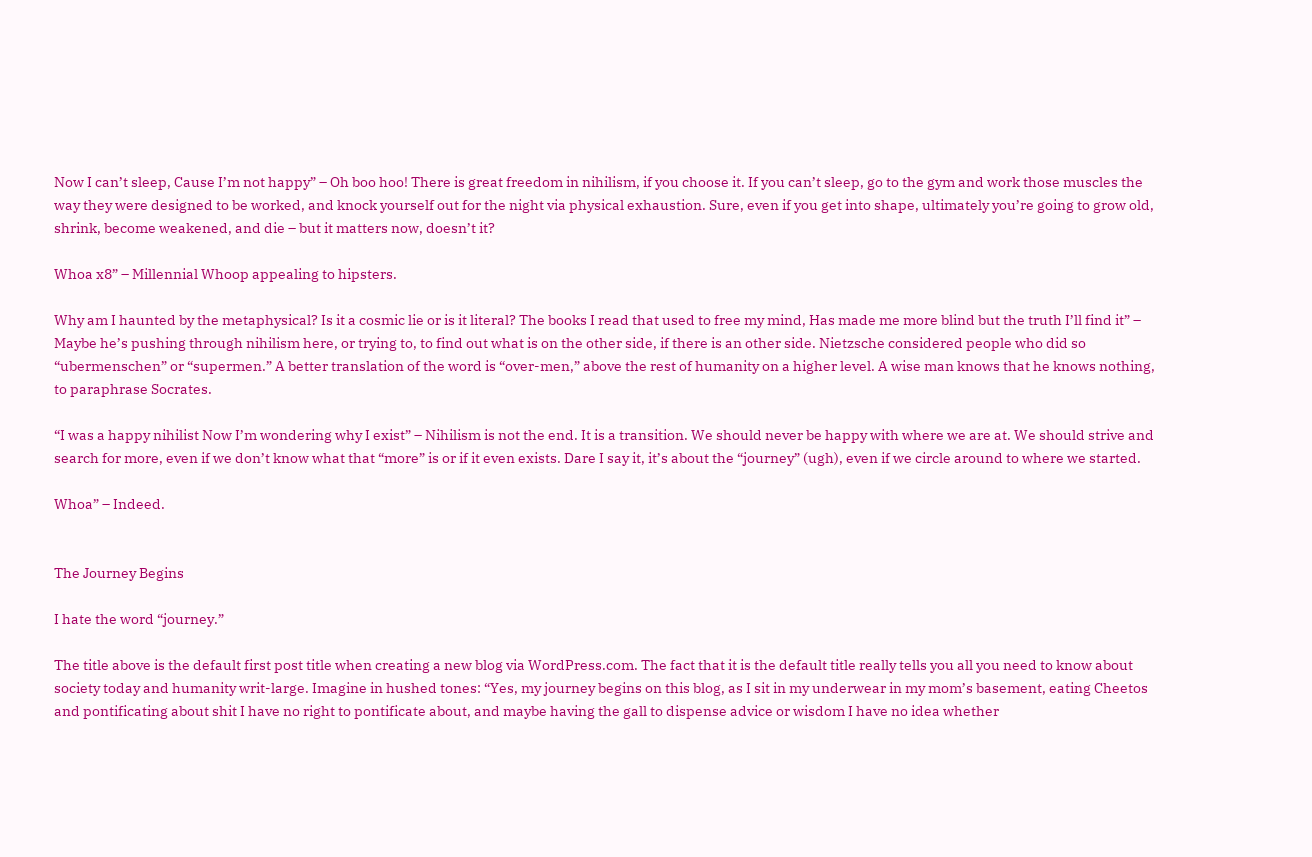Now I can’t sleep, Cause I’m not happy” – Oh boo hoo! There is great freedom in nihilism, if you choose it. If you can’t sleep, go to the gym and work those muscles the way they were designed to be worked, and knock yourself out for the night via physical exhaustion. Sure, even if you get into shape, ultimately you’re going to grow old, shrink, become weakened, and die – but it matters now, doesn’t it?

Whoa x8” – Millennial Whoop appealing to hipsters.

Why am I haunted by the metaphysical? Is it a cosmic lie or is it literal? The books I read that used to free my mind, Has made me more blind but the truth I’ll find it” – Maybe he’s pushing through nihilism here, or trying to, to find out what is on the other side, if there is an other side. Nietzsche considered people who did so “ubermenschen” or “supermen.” A better translation of the word is “over-men,” above the rest of humanity on a higher level. A wise man knows that he knows nothing, to paraphrase Socrates.

“I was a happy nihilist Now I’m wondering why I exist” – Nihilism is not the end. It is a transition. We should never be happy with where we are at. We should strive and search for more, even if we don’t know what that “more” is or if it even exists. Dare I say it, it’s about the “journey” (ugh), even if we circle around to where we started.

Whoa” – Indeed.


The Journey Begins

I hate the word “journey.”

The title above is the default first post title when creating a new blog via WordPress.com. The fact that it is the default title really tells you all you need to know about society today and humanity writ-large. Imagine in hushed tones: “Yes, my journey begins on this blog, as I sit in my underwear in my mom’s basement, eating Cheetos and pontificating about shit I have no right to pontificate about, and maybe having the gall to dispense advice or wisdom I have no idea whether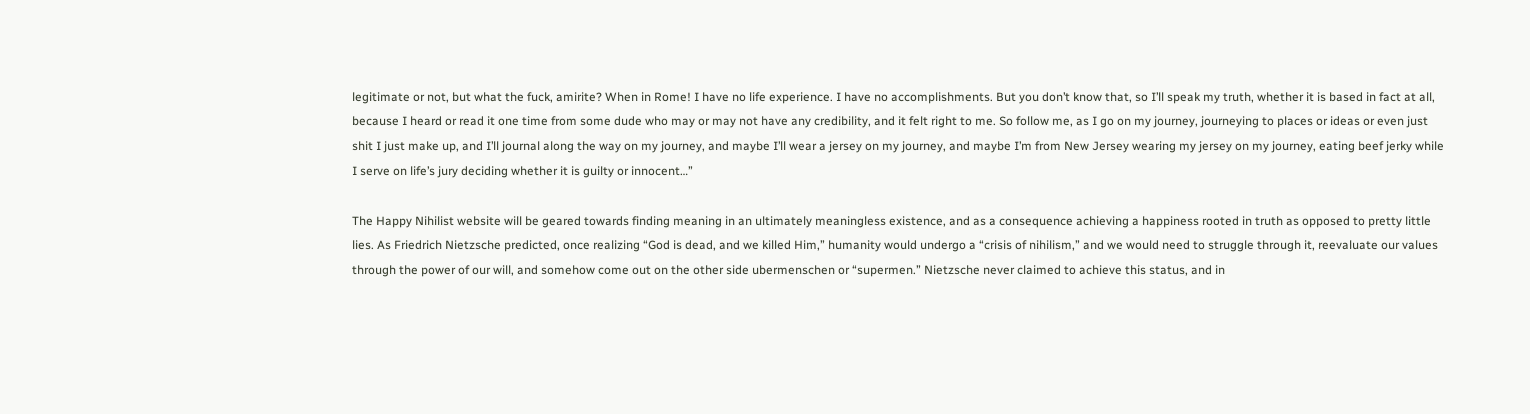legitimate or not, but what the fuck, amirite? When in Rome! I have no life experience. I have no accomplishments. But you don’t know that, so I’ll speak my truth, whether it is based in fact at all, because I heard or read it one time from some dude who may or may not have any credibility, and it felt right to me. So follow me, as I go on my journey, journeying to places or ideas or even just shit I just make up, and I’ll journal along the way on my journey, and maybe I’ll wear a jersey on my journey, and maybe I’m from New Jersey wearing my jersey on my journey, eating beef jerky while I serve on life’s jury deciding whether it is guilty or innocent…”

The Happy Nihilist website will be geared towards finding meaning in an ultimately meaningless existence, and as a consequence achieving a happiness rooted in truth as opposed to pretty little lies. As Friedrich Nietzsche predicted, once realizing “God is dead, and we killed Him,” humanity would undergo a “crisis of nihilism,” and we would need to struggle through it, reevaluate our values through the power of our will, and somehow come out on the other side ubermenschen or “supermen.” Nietzsche never claimed to achieve this status, and in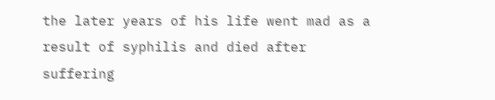the later years of his life went mad as a result of syphilis and died after suffering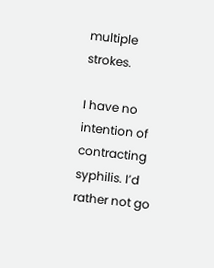multiple strokes.

I have no intention of contracting syphilis. I’d rather not go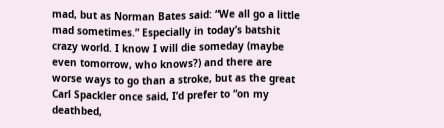mad, but as Norman Bates said: “We all go a little mad sometimes.” Especially in today’s batshit crazy world. I know I will die someday (maybe even tomorrow, who knows?) and there are worse ways to go than a stroke, but as the great Carl Spackler once said, I’d prefer to “on my deathbed,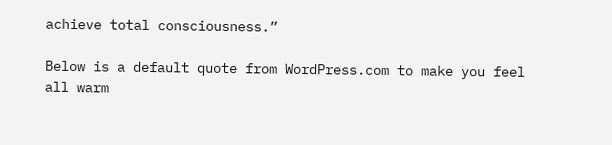achieve total consciousness.”

Below is a default quote from WordPress.com to make you feel all warm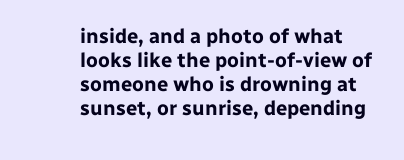inside, and a photo of what looks like the point-of-view of someone who is drowning at sunset, or sunrise, depending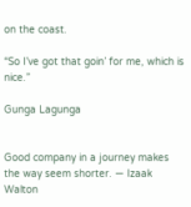on the coast.

“So I’ve got that goin’ for me, which is nice.”

Gunga Lagunga


Good company in a journey makes the way seem shorter. — Izaak Walton